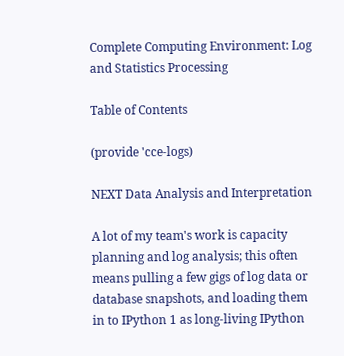Complete Computing Environment: Log and Statistics Processing

Table of Contents

(provide 'cce-logs)

NEXT Data Analysis and Interpretation

A lot of my team's work is capacity planning and log analysis; this often means pulling a few gigs of log data or database snapshots, and loading them in to IPython 1 as long-living IPython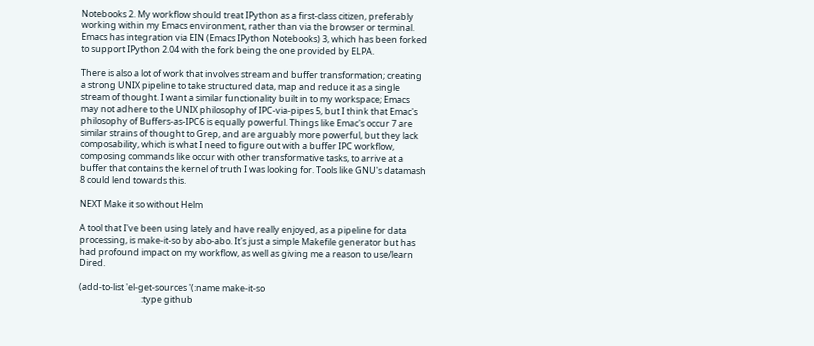Notebooks 2. My workflow should treat IPython as a first-class citizen, preferably working within my Emacs environment, rather than via the browser or terminal. Emacs has integration via EIN (Emacs IPython Notebooks) 3, which has been forked to support IPython 2.04 with the fork being the one provided by ELPA.

There is also a lot of work that involves stream and buffer transformation; creating a strong UNIX pipeline to take structured data, map and reduce it as a single stream of thought. I want a similar functionality built in to my workspace; Emacs may not adhere to the UNIX philosophy of IPC-via-pipes 5, but I think that Emac's philosophy of Buffers-as-IPC6 is equally powerful. Things like Emac's occur 7 are similar strains of thought to Grep, and are arguably more powerful, but they lack composability, which is what I need to figure out with a buffer IPC workflow, composing commands like occur with other transformative tasks, to arrive at a buffer that contains the kernel of truth I was looking for. Tools like GNU's datamash 8 could lend towards this.

NEXT Make it so without Helm

A tool that I've been using lately and have really enjoyed, as a pipeline for data processing, is make-it-so by abo-abo. It's just a simple Makefile generator but has had profound impact on my workflow, as well as giving me a reason to use/learn Dired.

(add-to-list 'el-get-sources '(:name make-it-so
                               :type github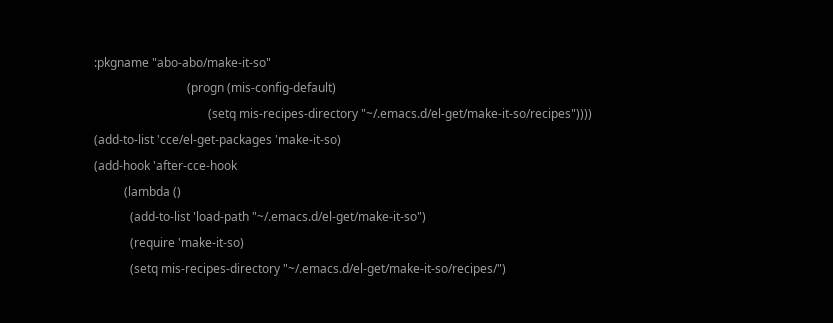:pkgname "abo-abo/make-it-so"
                               (progn (mis-config-default)
                                      (setq mis-recipes-directory "~/.emacs.d/el-get/make-it-so/recipes"))))
(add-to-list 'cce/el-get-packages 'make-it-so)
(add-hook 'after-cce-hook
          (lambda ()
            (add-to-list 'load-path "~/.emacs.d/el-get/make-it-so")
            (require 'make-it-so)
            (setq mis-recipes-directory "~/.emacs.d/el-get/make-it-so/recipes/")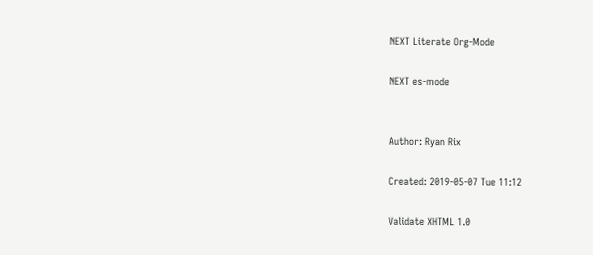NEXT Literate Org-Mode

NEXT es-mode


Author: Ryan Rix

Created: 2019-05-07 Tue 11:12

Validate XHTML 1.0